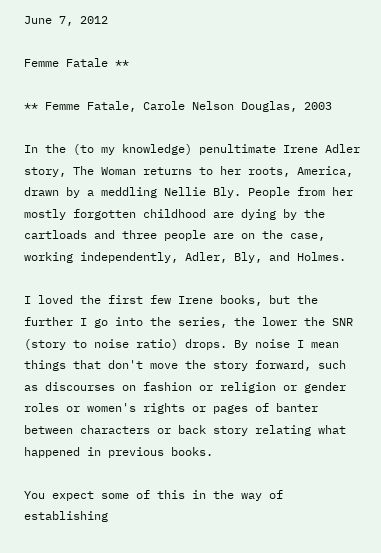June 7, 2012

Femme Fatale **

** Femme Fatale, Carole Nelson Douglas, 2003

In the (to my knowledge) penultimate Irene Adler story, The Woman returns to her roots, America, drawn by a meddling Nellie Bly. People from her mostly forgotten childhood are dying by the cartloads and three people are on the case, working independently, Adler, Bly, and Holmes.

I loved the first few Irene books, but the further I go into the series, the lower the SNR (story to noise ratio) drops. By noise I mean things that don't move the story forward, such as discourses on fashion or religion or gender roles or women's rights or pages of banter between characters or back story relating what happened in previous books.

You expect some of this in the way of establishing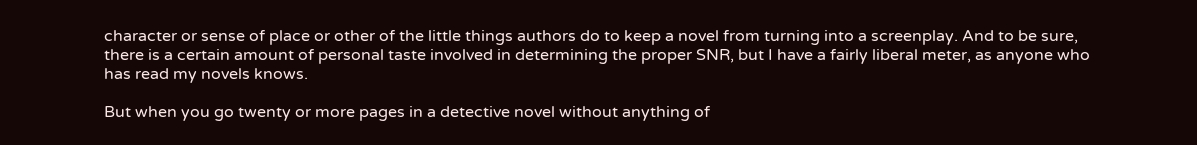character or sense of place or other of the little things authors do to keep a novel from turning into a screenplay. And to be sure, there is a certain amount of personal taste involved in determining the proper SNR, but I have a fairly liberal meter, as anyone who has read my novels knows.

But when you go twenty or more pages in a detective novel without anything of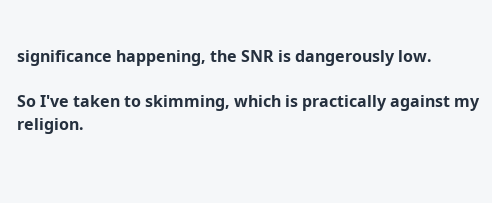significance happening, the SNR is dangerously low.

So I've taken to skimming, which is practically against my religion.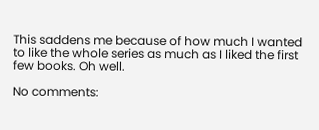This saddens me because of how much I wanted to like the whole series as much as I liked the first few books. Oh well.

No comments: